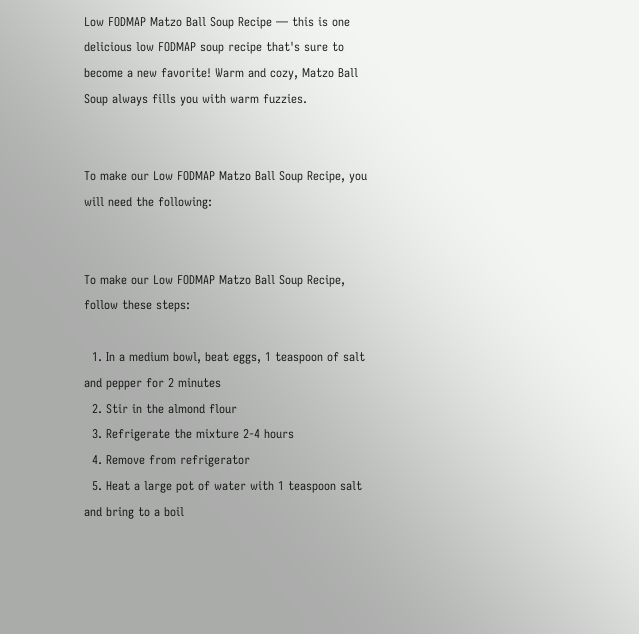Low FODMAP Matzo Ball Soup Recipe — this is one delicious low FODMAP soup recipe that's sure to become a new favorite! Warm and cozy, Matzo Ball Soup always fills you with warm fuzzies.


To make our Low FODMAP Matzo Ball Soup Recipe, you will need the following:


To make our Low FODMAP Matzo Ball Soup Recipe, follow these steps:

  1. In a medium bowl, beat eggs, 1 teaspoon of salt and pepper for 2 minutes
  2. Stir in the almond flour
  3. Refrigerate the mixture 2-4 hours
  4. Remove from refrigerator
  5. Heat a large pot of water with 1 teaspoon salt and bring to a boil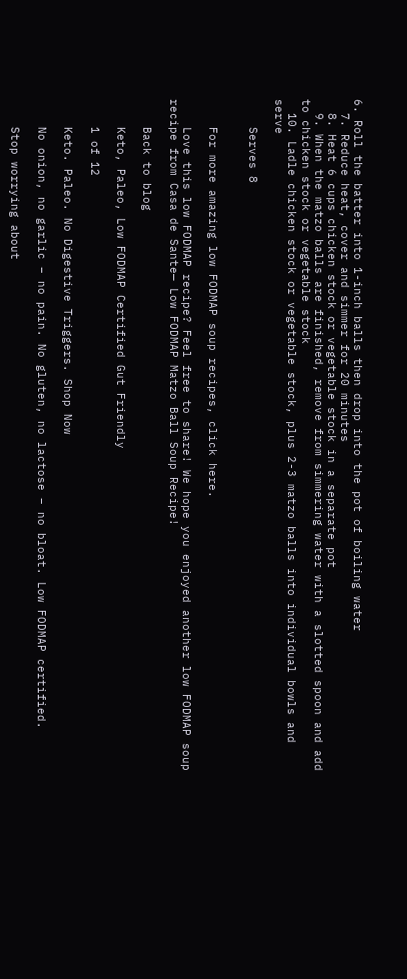6. Roll the batter into 1-inch balls then drop into the pot of boiling water
  7. Reduce heat, cover and simmer for 20 minutes
  8. Heat 6 cups chicken stock or vegetable stock in a separate pot
  9. When the matzo balls are finished, remove from simmering water with a slotted spoon and add to chicken stock or vegetable stock
  10. Ladle chicken stock or vegetable stock, plus 2-3 matzo balls into individual bowls and serve

    Serves 8


    For more amazing low FODMAP soup recipes, click here.

    Love this low FODMAP recipe? Feel free to share! We hope you enjoyed another low FODMAP soup recipe from Casa de Sante— Low FODMAP Matzo Ball Soup Recipe!

    Back to blog

    Keto, Paleo, Low FODMAP Certified Gut Friendly

    1 of 12

    Keto. Paleo. No Digestive Triggers. Shop Now

    No onion, no garlic – no pain. No gluten, no lactose – no bloat. Low FODMAP certified.

    Stop worrying about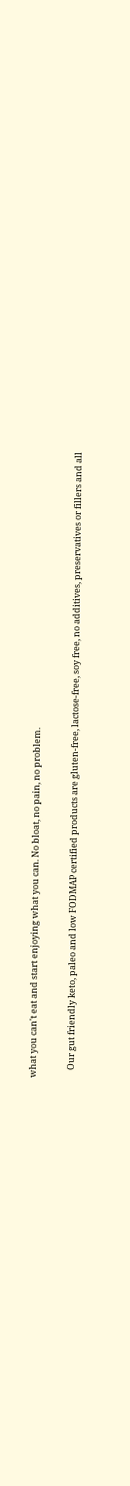what you can't eat and start enjoying what you can. No bloat, no pain, no problem.

    Our gut friendly keto, paleo and low FODMAP certified products are gluten-free, lactose-free, soy free, no additives, preservatives or fillers and all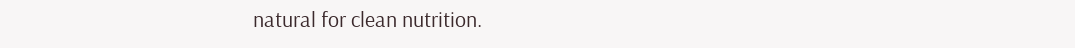natural for clean nutrition.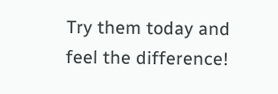Try them today and feel the difference!